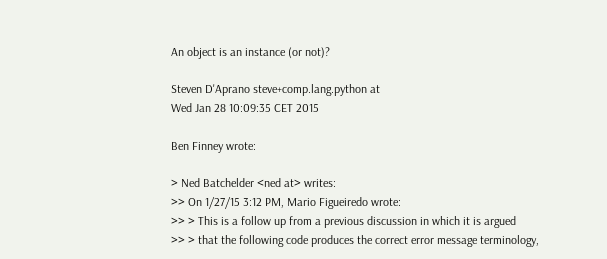An object is an instance (or not)?

Steven D'Aprano steve+comp.lang.python at
Wed Jan 28 10:09:35 CET 2015

Ben Finney wrote:

> Ned Batchelder <ned at> writes:
>> On 1/27/15 3:12 PM, Mario Figueiredo wrote:
>> > This is a follow up from a previous discussion in which it is argued
>> > that the following code produces the correct error message terminology,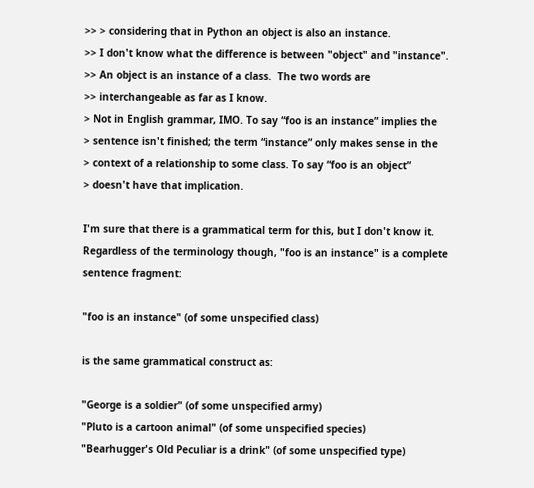>> > considering that in Python an object is also an instance.
>> I don't know what the difference is between "object" and "instance".
>> An object is an instance of a class.  The two words are
>> interchangeable as far as I know.
> Not in English grammar, IMO. To say “foo is an instance” implies the
> sentence isn't finished; the term “instance” only makes sense in the
> context of a relationship to some class. To say “foo is an object”
> doesn't have that implication.

I'm sure that there is a grammatical term for this, but I don't know it.
Regardless of the terminology though, "foo is an instance" is a complete
sentence fragment:

"foo is an instance" (of some unspecified class)

is the same grammatical construct as:

"George is a soldier" (of some unspecified army)
"Pluto is a cartoon animal" (of some unspecified species)
"Bearhugger's Old Peculiar is a drink" (of some unspecified type)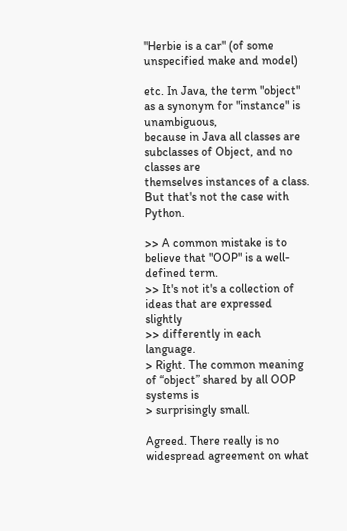"Herbie is a car" (of some unspecified make and model)

etc. In Java, the term "object" as a synonym for "instance" is unambiguous,
because in Java all classes are subclasses of Object, and no classes are
themselves instances of a class. But that's not the case with Python.

>> A common mistake is to believe that "OOP" is a well-defined term.
>> It's not it's a collection of ideas that are expressed slightly
>> differently in each language.
> Right. The common meaning of “object” shared by all OOP systems is
> surprisingly small.

Agreed. There really is no widespread agreement on what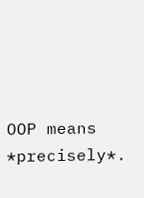OOP means
*precisely*.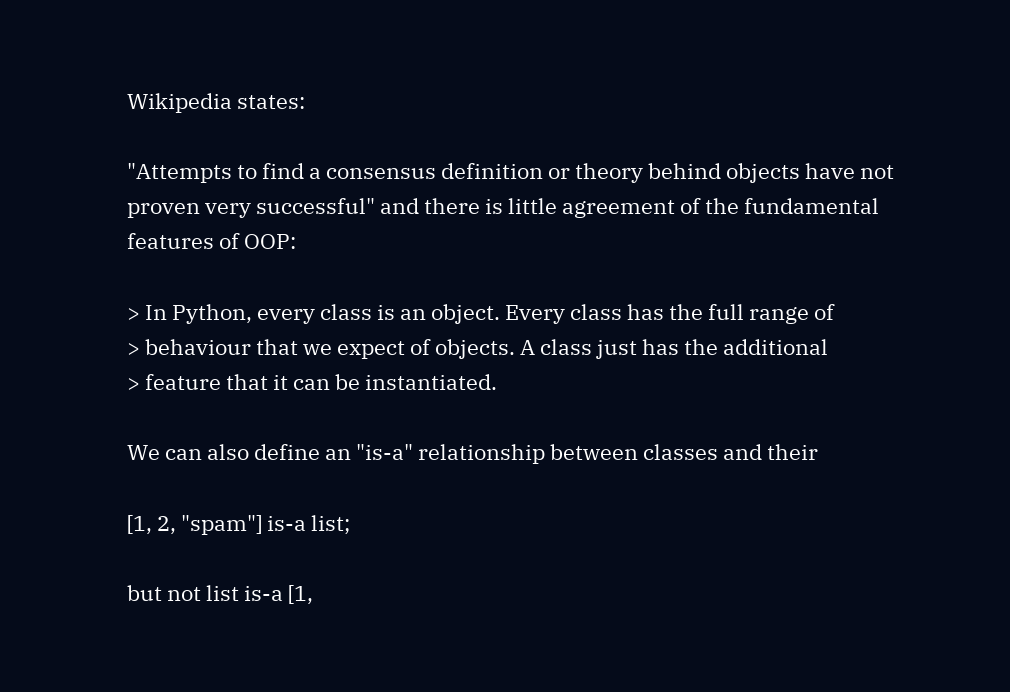Wikipedia states:

"Attempts to find a consensus definition or theory behind objects have not
proven very successful" and there is little agreement of the fundamental
features of OOP:

> In Python, every class is an object. Every class has the full range of
> behaviour that we expect of objects. A class just has the additional
> feature that it can be instantiated.

We can also define an "is-a" relationship between classes and their

[1, 2, "spam"] is-a list;

but not list is-a [1,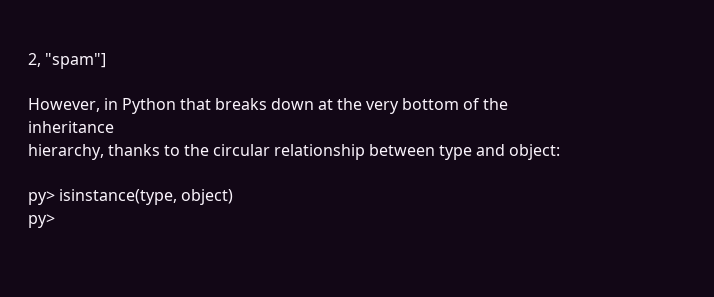2, "spam"]

However, in Python that breaks down at the very bottom of the inheritance
hierarchy, thanks to the circular relationship between type and object:

py> isinstance(type, object)
py>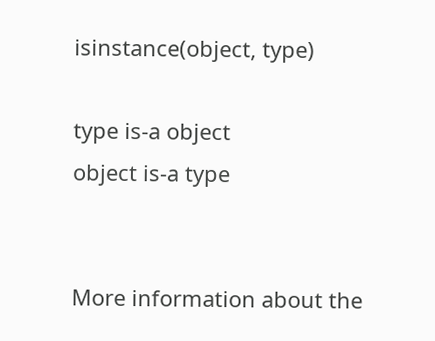isinstance(object, type)

type is-a object
object is-a type


More information about the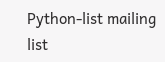Python-list mailing list